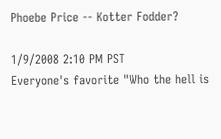Phoebe Price -- Kotter Fodder?

1/9/2008 2:10 PM PST
Everyone's favorite "Who the hell is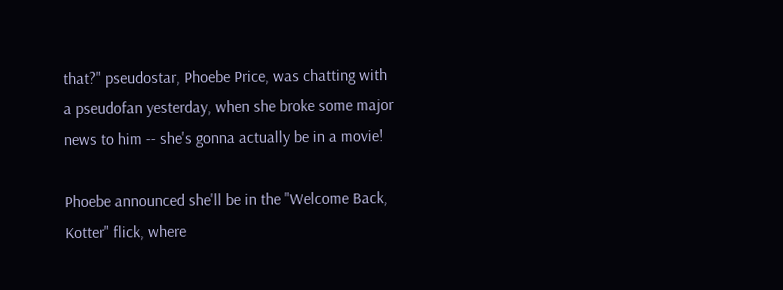that?" pseudostar, Phoebe Price, was chatting with a pseudofan yesterday, when she broke some major news to him -- she's gonna actually be in a movie!

Phoebe announced she'll be in the "Welcome Back, Kotter" flick, where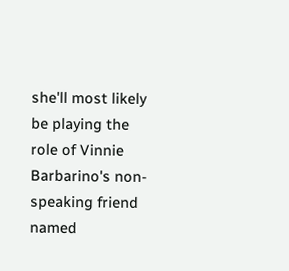she'll most likely be playing the role of Vinnie Barbarino's non-speaking friend named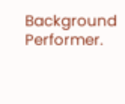Background Performer.